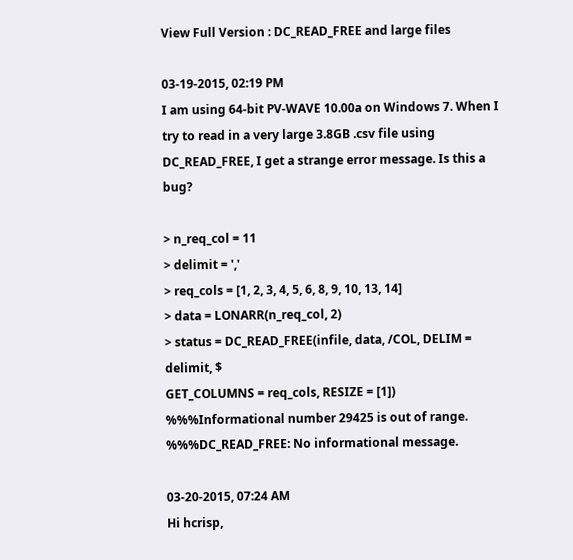View Full Version : DC_READ_FREE and large files

03-19-2015, 02:19 PM
I am using 64-bit PV-WAVE 10.00a on Windows 7. When I try to read in a very large 3.8GB .csv file using DC_READ_FREE, I get a strange error message. Is this a bug?

> n_req_col = 11
> delimit = ','
> req_cols = [1, 2, 3, 4, 5, 6, 8, 9, 10, 13, 14]
> data = LONARR(n_req_col, 2)
> status = DC_READ_FREE(infile, data, /COL, DELIM = delimit, $
GET_COLUMNS = req_cols, RESIZE = [1])
%%%Informational number 29425 is out of range.
%%%DC_READ_FREE: No informational message.

03-20-2015, 07:24 AM
Hi hcrisp,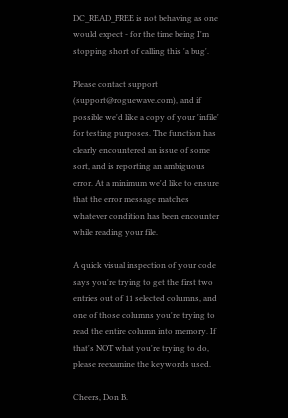DC_READ_FREE is not behaving as one would expect - for the time being I'm stopping short of calling this 'a bug'.

Please contact support (support@roguewave.com), and if possible we'd like a copy of your 'infile' for testing purposes. The function has clearly encountered an issue of some sort, and is reporting an ambiguous error. At a minimum we'd like to ensure that the error message matches whatever condition has been encounter while reading your file.

A quick visual inspection of your code says you're trying to get the first two entries out of 11 selected columns, and one of those columns you're trying to read the entire column into memory. If that's NOT what you're trying to do, please reexamine the keywords used.

Cheers, Don B.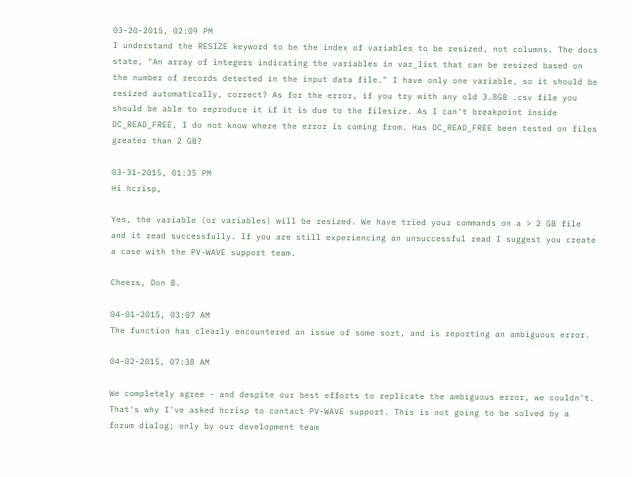03-20-2015, 02:09 PM
I understand the RESIZE keyword to be the index of variables to be resized, not columns. The docs state, "An array of integers indicating the variables in var_list that can be resized based on the number of records detected in the input data file." I have only one variable, so it should be resized automatically, correct? As for the error, if you try with any old 3.8GB .csv file you should be able to reproduce it if it is due to the filesize. As I can't breakpoint inside DC_READ_FREE, I do not know where the error is coming from. Has DC_READ_FREE been tested on files greater than 2 GB?

03-31-2015, 01:35 PM
Hi hcrisp,

Yes, the variable (or variables) will be resized. We have tried your commands on a > 2 GB file and it read successfully. If you are still experiencing an unsuccessful read I suggest you create a case with the PV-WAVE support team.

Cheers, Don B.

04-01-2015, 03:07 AM
The function has clearly encountered an issue of some sort, and is reporting an ambiguous error.

04-02-2015, 07:38 AM

We completely agree - and despite our best efforts to replicate the ambiguous error, we couldn't. That's why I've asked hcrisp to contact PV-WAVE support. This is not going to be solved by a forum dialog; only by our development team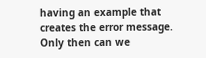having an example that creates the error message. Only then can we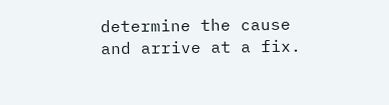determine the cause and arrive at a fix.